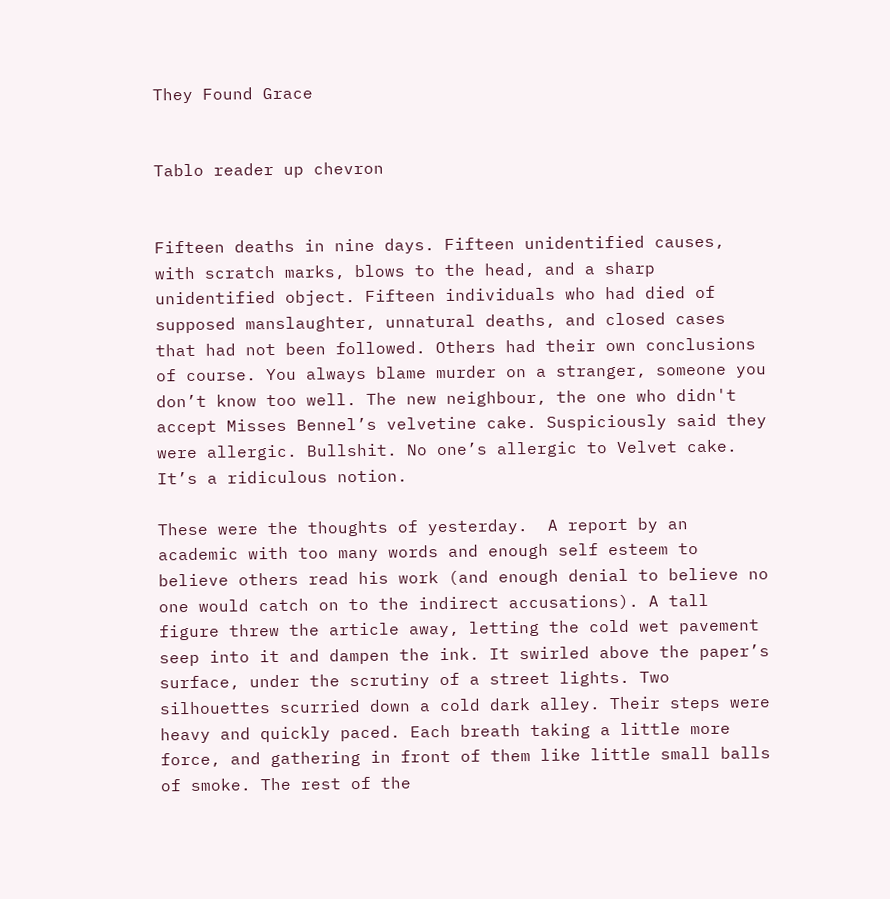They Found Grace


Tablo reader up chevron


Fifteen deaths in nine days. Fifteen unidentified causes, with scratch marks, blows to the head, and a sharp unidentified object. Fifteen individuals who had died of supposed manslaughter, unnatural deaths, and closed cases that had not been followed. Others had their own conclusions of course. You always blame murder on a stranger, someone you don’t know too well. The new neighbour, the one who didn't accept Misses Bennel’s velvetine cake. Suspiciously said they were allergic. Bullshit. No one’s allergic to Velvet cake. It’s a ridiculous notion.

These were the thoughts of yesterday.  A report by an academic with too many words and enough self esteem to believe others read his work (and enough denial to believe no one would catch on to the indirect accusations). A tall figure threw the article away, letting the cold wet pavement seep into it and dampen the ink. It swirled above the paper’s surface, under the scrutiny of a street lights. Two silhouettes scurried down a cold dark alley. Their steps were heavy and quickly paced. Each breath taking a little more force, and gathering in front of them like little small balls of smoke. The rest of the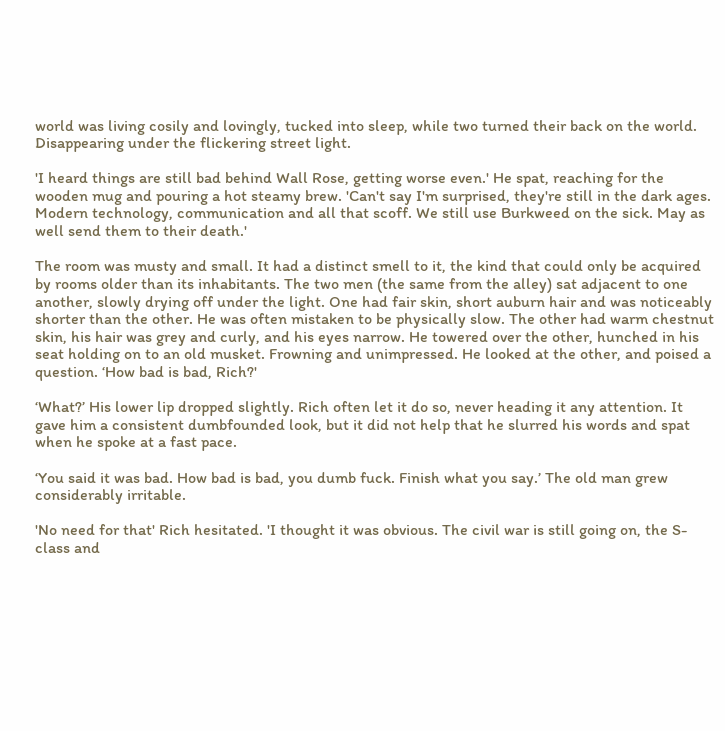world was living cosily and lovingly, tucked into sleep, while two turned their back on the world. Disappearing under the flickering street light.

'I heard things are still bad behind Wall Rose, getting worse even.' He spat, reaching for the wooden mug and pouring a hot steamy brew. 'Can't say I'm surprised, they're still in the dark ages. Modern technology, communication and all that scoff. We still use Burkweed on the sick. May as well send them to their death.'

The room was musty and small. It had a distinct smell to it, the kind that could only be acquired by rooms older than its inhabitants. The two men (the same from the alley) sat adjacent to one another, slowly drying off under the light. One had fair skin, short auburn hair and was noticeably shorter than the other. He was often mistaken to be physically slow. The other had warm chestnut skin, his hair was grey and curly, and his eyes narrow. He towered over the other, hunched in his seat holding on to an old musket. Frowning and unimpressed. He looked at the other, and poised a question. ‘How bad is bad, Rich?'

‘What?’ His lower lip dropped slightly. Rich often let it do so, never heading it any attention. It gave him a consistent dumbfounded look, but it did not help that he slurred his words and spat when he spoke at a fast pace.

‘You said it was bad. How bad is bad, you dumb fuck. Finish what you say.’ The old man grew considerably irritable.

'No need for that' Rich hesitated. 'I thought it was obvious. The civil war is still going on, the S-class and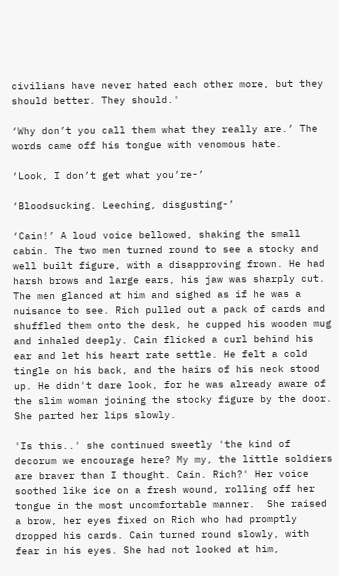civilians have never hated each other more, but they should better. They should.'

‘Why don’t you call them what they really are.’ The words came off his tongue with venomous hate.

‘Look, I don’t get what you’re-’

‘Bloodsucking. Leeching, disgusting-’

‘Cain!’ A loud voice bellowed, shaking the small cabin. The two men turned round to see a stocky and well built figure, with a disapproving frown. He had harsh brows and large ears, his jaw was sharply cut. The men glanced at him and sighed as if he was a nuisance to see. Rich pulled out a pack of cards and shuffled them onto the desk, he cupped his wooden mug and inhaled deeply. Cain flicked a curl behind his ear and let his heart rate settle. He felt a cold tingle on his back, and the hairs of his neck stood up. He didn't dare look, for he was already aware of the slim woman joining the stocky figure by the door. She parted her lips slowly.

'Is this..' she continued sweetly 'the kind of decorum we encourage here? My my, the little soldiers are braver than I thought. Cain. Rich?' Her voice soothed like ice on a fresh wound, rolling off her tongue in the most uncomfortable manner.  She raised a brow, her eyes fixed on Rich who had promptly dropped his cards. Cain turned round slowly, with fear in his eyes. She had not looked at him,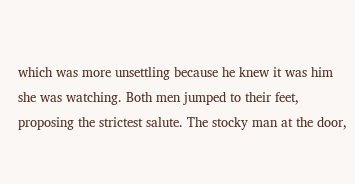which was more unsettling because he knew it was him she was watching. Both men jumped to their feet, proposing the strictest salute. The stocky man at the door,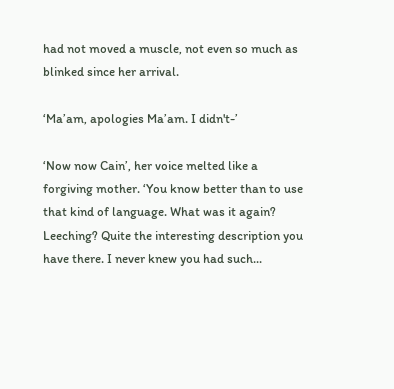had not moved a muscle, not even so much as blinked since her arrival.

‘Ma’am, apologies Ma’am. I didn't-’

‘Now now Cain’, her voice melted like a forgiving mother. ‘You know better than to use that kind of language. What was it again? Leeching? Quite the interesting description you have there. I never knew you had such...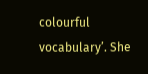colourful vocabulary’. She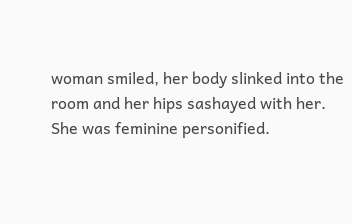woman smiled, her body slinked into the room and her hips sashayed with her. She was feminine personified.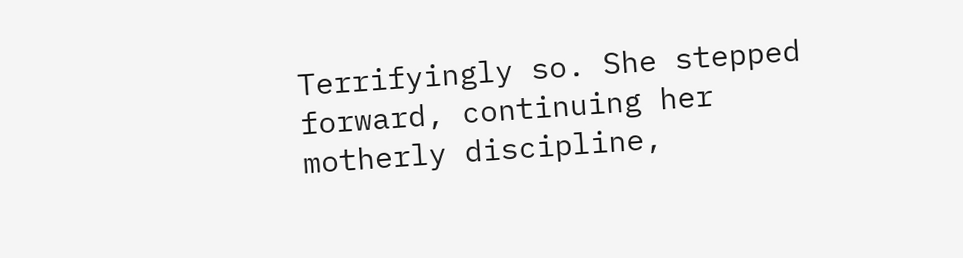Terrifyingly so. She stepped forward, continuing her motherly discipline,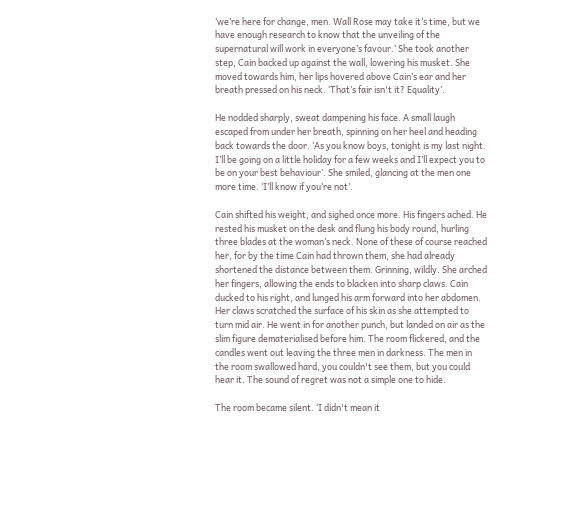‘we’re here for change, men. Wall Rose may take it’s time, but we have enough research to know that the unveiling of the supernatural will work in everyone’s favour.’ She took another step, Cain backed up against the wall, lowering his musket. She moved towards him, her lips hovered above Cain’s ear and her breath pressed on his neck. ‘That’s fair isn't it? Equality’.

He nodded sharply, sweat dampening his face. A small laugh escaped from under her breath, spinning on her heel and heading back towards the door. ‘As you know boys, tonight is my last night. I’ll be going on a little holiday for a few weeks and I’ll expect you to be on your best behaviour’. She smiled, glancing at the men one more time. ‘I’ll know if you’re not’.

Cain shifted his weight, and sighed once more. His fingers ached. He rested his musket on the desk and flung his body round, hurling three blades at the woman’s neck. None of these of course reached her, for by the time Cain had thrown them, she had already shortened the distance between them. Grinning, wildly. She arched her fingers, allowing the ends to blacken into sharp claws. Cain ducked to his right, and lunged his arm forward into her abdomen. Her claws scratched the surface of his skin as she attempted to turn mid air. He went in for another punch, but landed on air as the slim figure dematerialised before him. The room flickered, and the candles went out leaving the three men in darkness. The men in the room swallowed hard, you couldn't see them, but you could hear it. The sound of regret was not a simple one to hide.

The room became silent. ‘I didn't mean it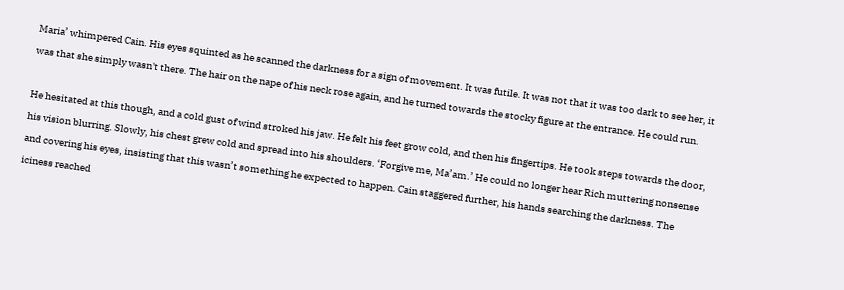Maria’ whimpered Cain. His eyes squinted as he scanned the darkness for a sign of movement. It was futile. It was not that it was too dark to see her, it was that she simply wasn't there. The hair on the nape of his neck rose again, and he turned towards the stocky figure at the entrance. He could run.

He hesitated at this though, and a cold gust of wind stroked his jaw. He felt his feet grow cold, and then his fingertips. He took steps towards the door, his vision blurring. Slowly, his chest grew cold and spread into his shoulders. ‘Forgive me, Ma’am.’ He could no longer hear Rich muttering nonsense and covering his eyes, insisting that this wasn’t something he expected to happen. Cain staggered further, his hands searching the darkness. The iciness reached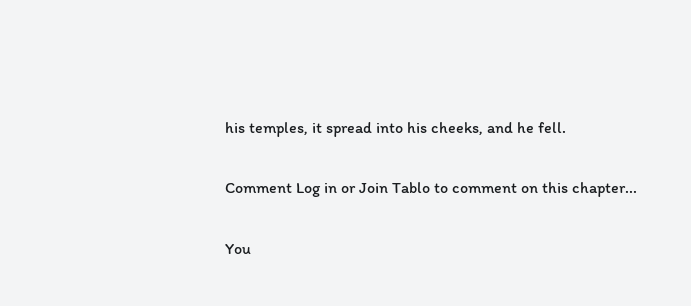his temples, it spread into his cheeks, and he fell.

Comment Log in or Join Tablo to comment on this chapter...

You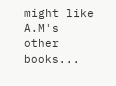might like A.M's other books...